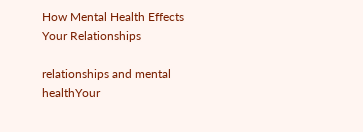How Mental Health Effects Your Relationships

relationships and mental healthYour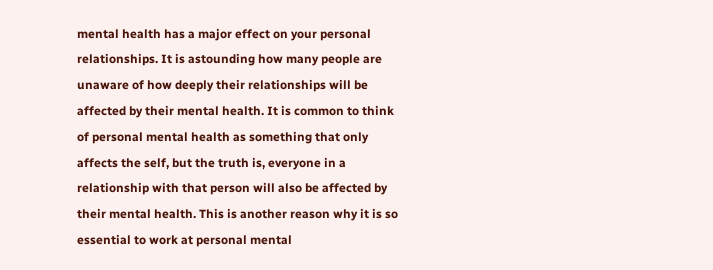mental health has a major effect on your personal relationships. It is astounding how many people are unaware of how deeply their relationships will be affected by their mental health. It is common to think of personal mental health as something that only affects the self, but the truth is, everyone in a relationship with that person will also be affected by their mental health. This is another reason why it is so essential to work at personal mental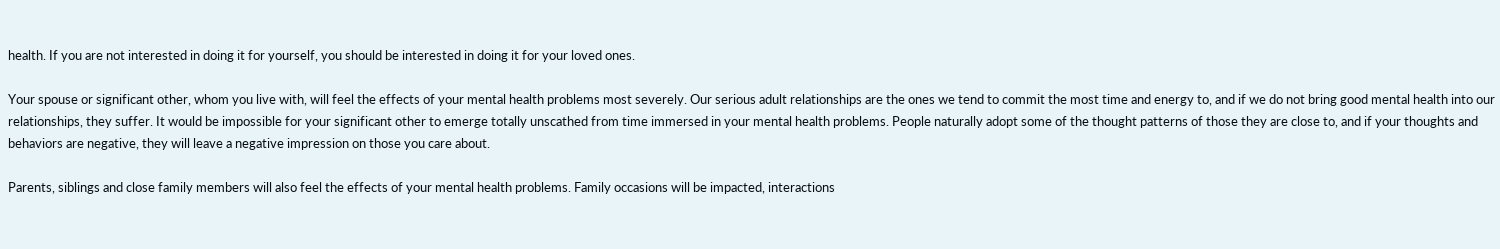health. If you are not interested in doing it for yourself, you should be interested in doing it for your loved ones.

Your spouse or significant other, whom you live with, will feel the effects of your mental health problems most severely. Our serious adult relationships are the ones we tend to commit the most time and energy to, and if we do not bring good mental health into our relationships, they suffer. It would be impossible for your significant other to emerge totally unscathed from time immersed in your mental health problems. People naturally adopt some of the thought patterns of those they are close to, and if your thoughts and behaviors are negative, they will leave a negative impression on those you care about.

Parents, siblings and close family members will also feel the effects of your mental health problems. Family occasions will be impacted, interactions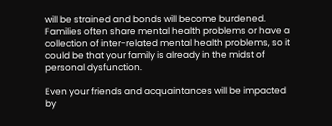will be strained and bonds will become burdened. Families often share mental health problems or have a collection of inter-related mental health problems, so it could be that your family is already in the midst of personal dysfunction.

Even your friends and acquaintances will be impacted by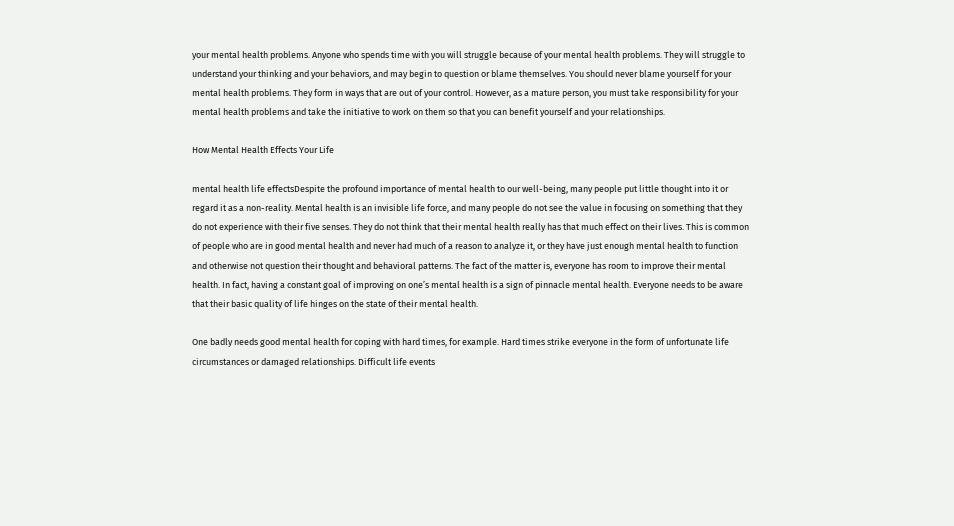your mental health problems. Anyone who spends time with you will struggle because of your mental health problems. They will struggle to understand your thinking and your behaviors, and may begin to question or blame themselves. You should never blame yourself for your mental health problems. They form in ways that are out of your control. However, as a mature person, you must take responsibility for your mental health problems and take the initiative to work on them so that you can benefit yourself and your relationships.

How Mental Health Effects Your Life

mental health life effectsDespite the profound importance of mental health to our well-being, many people put little thought into it or regard it as a non-reality. Mental health is an invisible life force, and many people do not see the value in focusing on something that they do not experience with their five senses. They do not think that their mental health really has that much effect on their lives. This is common of people who are in good mental health and never had much of a reason to analyze it, or they have just enough mental health to function and otherwise not question their thought and behavioral patterns. The fact of the matter is, everyone has room to improve their mental health. In fact, having a constant goal of improving on one’s mental health is a sign of pinnacle mental health. Everyone needs to be aware that their basic quality of life hinges on the state of their mental health.

One badly needs good mental health for coping with hard times, for example. Hard times strike everyone in the form of unfortunate life circumstances or damaged relationships. Difficult life events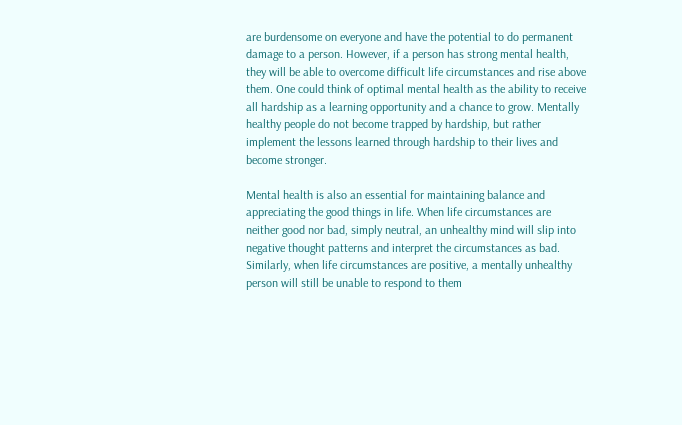are burdensome on everyone and have the potential to do permanent damage to a person. However, if a person has strong mental health, they will be able to overcome difficult life circumstances and rise above them. One could think of optimal mental health as the ability to receive all hardship as a learning opportunity and a chance to grow. Mentally healthy people do not become trapped by hardship, but rather implement the lessons learned through hardship to their lives and become stronger.

Mental health is also an essential for maintaining balance and appreciating the good things in life. When life circumstances are neither good nor bad, simply neutral, an unhealthy mind will slip into negative thought patterns and interpret the circumstances as bad. Similarly, when life circumstances are positive, a mentally unhealthy person will still be unable to respond to them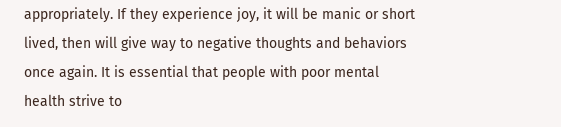appropriately. If they experience joy, it will be manic or short lived, then will give way to negative thoughts and behaviors once again. It is essential that people with poor mental health strive to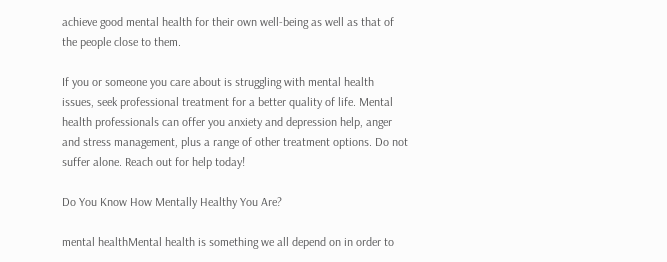achieve good mental health for their own well-being as well as that of the people close to them.

If you or someone you care about is struggling with mental health issues, seek professional treatment for a better quality of life. Mental health professionals can offer you anxiety and depression help, anger and stress management, plus a range of other treatment options. Do not suffer alone. Reach out for help today!

Do You Know How Mentally Healthy You Are?

mental healthMental health is something we all depend on in order to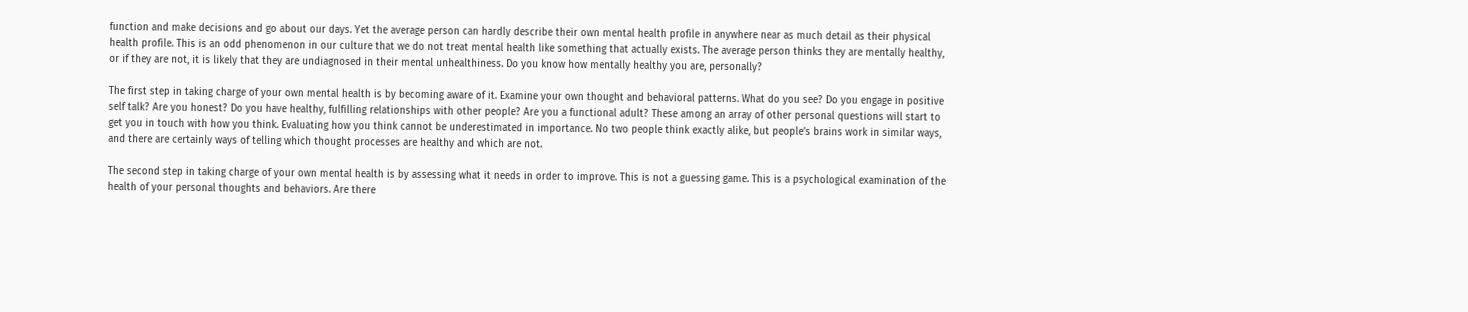function and make decisions and go about our days. Yet the average person can hardly describe their own mental health profile in anywhere near as much detail as their physical health profile. This is an odd phenomenon in our culture that we do not treat mental health like something that actually exists. The average person thinks they are mentally healthy, or if they are not, it is likely that they are undiagnosed in their mental unhealthiness. Do you know how mentally healthy you are, personally?

The first step in taking charge of your own mental health is by becoming aware of it. Examine your own thought and behavioral patterns. What do you see? Do you engage in positive self talk? Are you honest? Do you have healthy, fulfilling relationships with other people? Are you a functional adult? These among an array of other personal questions will start to get you in touch with how you think. Evaluating how you think cannot be underestimated in importance. No two people think exactly alike, but people’s brains work in similar ways, and there are certainly ways of telling which thought processes are healthy and which are not.

The second step in taking charge of your own mental health is by assessing what it needs in order to improve. This is not a guessing game. This is a psychological examination of the health of your personal thoughts and behaviors. Are there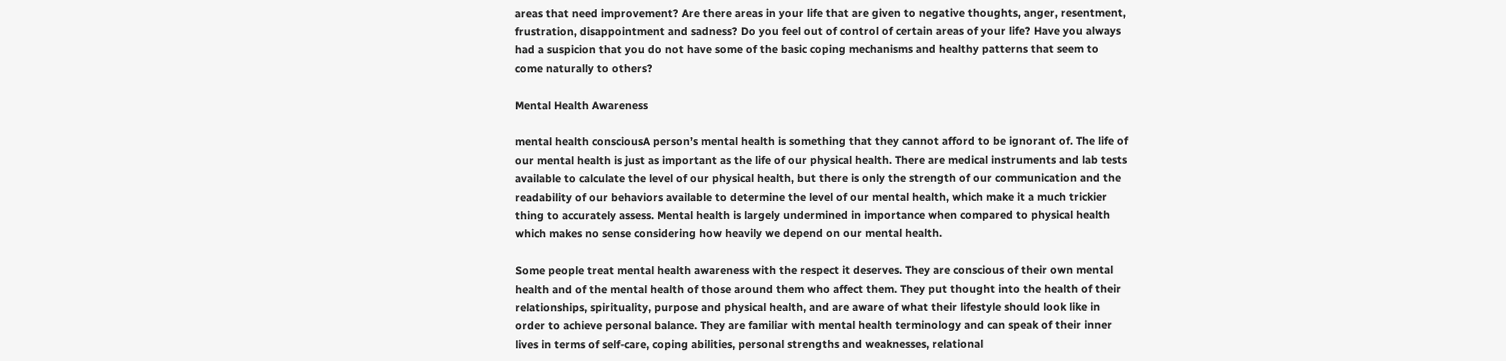areas that need improvement? Are there areas in your life that are given to negative thoughts, anger, resentment, frustration, disappointment and sadness? Do you feel out of control of certain areas of your life? Have you always had a suspicion that you do not have some of the basic coping mechanisms and healthy patterns that seem to come naturally to others?

Mental Health Awareness

mental health consciousA person’s mental health is something that they cannot afford to be ignorant of. The life of our mental health is just as important as the life of our physical health. There are medical instruments and lab tests available to calculate the level of our physical health, but there is only the strength of our communication and the readability of our behaviors available to determine the level of our mental health, which make it a much trickier thing to accurately assess. Mental health is largely undermined in importance when compared to physical health which makes no sense considering how heavily we depend on our mental health.

Some people treat mental health awareness with the respect it deserves. They are conscious of their own mental health and of the mental health of those around them who affect them. They put thought into the health of their relationships, spirituality, purpose and physical health, and are aware of what their lifestyle should look like in order to achieve personal balance. They are familiar with mental health terminology and can speak of their inner lives in terms of self-care, coping abilities, personal strengths and weaknesses, relational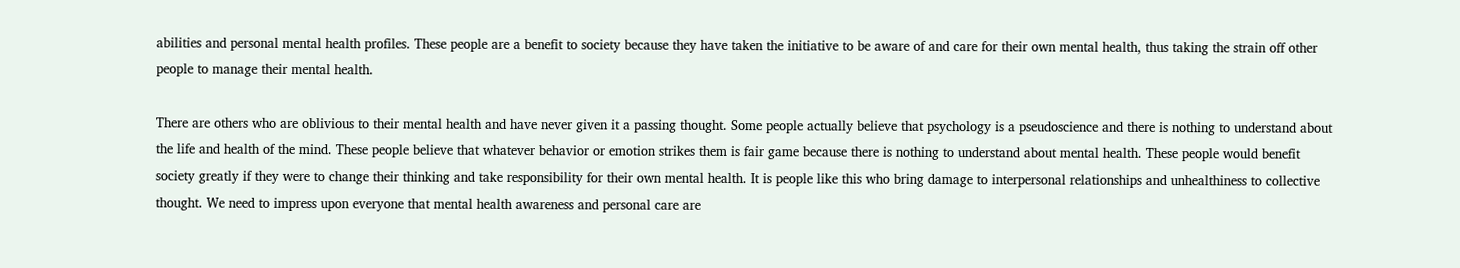abilities and personal mental health profiles. These people are a benefit to society because they have taken the initiative to be aware of and care for their own mental health, thus taking the strain off other people to manage their mental health.

There are others who are oblivious to their mental health and have never given it a passing thought. Some people actually believe that psychology is a pseudoscience and there is nothing to understand about the life and health of the mind. These people believe that whatever behavior or emotion strikes them is fair game because there is nothing to understand about mental health. These people would benefit society greatly if they were to change their thinking and take responsibility for their own mental health. It is people like this who bring damage to interpersonal relationships and unhealthiness to collective thought. We need to impress upon everyone that mental health awareness and personal care are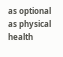as optional as physical health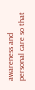awareness and personal care so that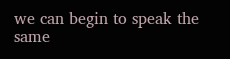we can begin to speak the same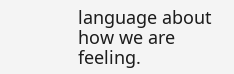language about how we are feeling.